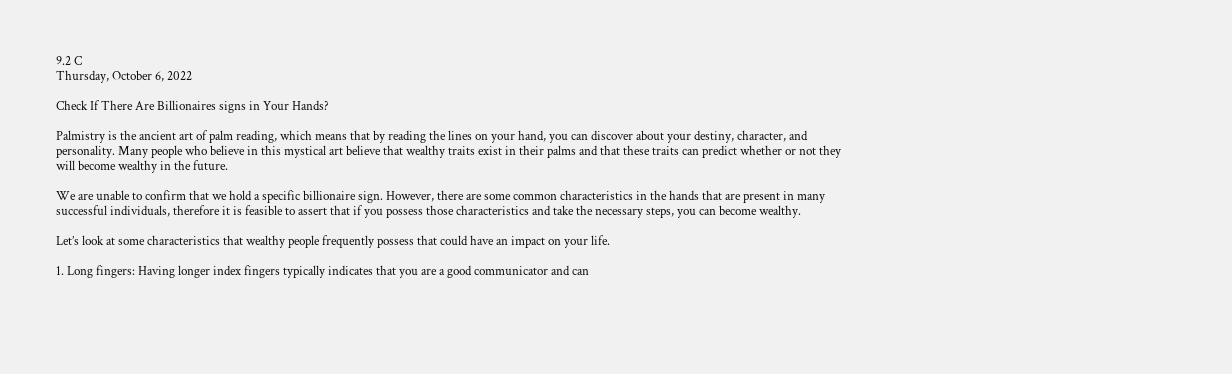9.2 C
Thursday, October 6, 2022

Check If There Are Billionaires signs in Your Hands?

Palmistry is the ancient art of palm reading, which means that by reading the lines on your hand, you can discover about your destiny, character, and personality. Many people who believe in this mystical art believe that wealthy traits exist in their palms and that these traits can predict whether or not they will become wealthy in the future.

We are unable to confirm that we hold a specific billionaire sign. However, there are some common characteristics in the hands that are present in many successful individuals, therefore it is feasible to assert that if you possess those characteristics and take the necessary steps, you can become wealthy.

Let’s look at some characteristics that wealthy people frequently possess that could have an impact on your life.

1. Long fingers: Having longer index fingers typically indicates that you are a good communicator and can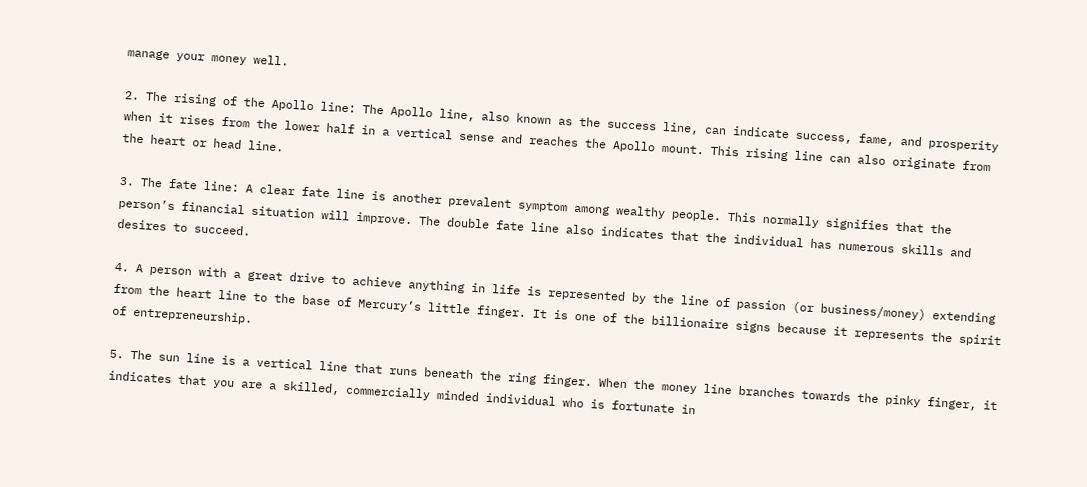manage your money well.

2. The rising of the Apollo line: The Apollo line, also known as the success line, can indicate success, fame, and prosperity when it rises from the lower half in a vertical sense and reaches the Apollo mount. This rising line can also originate from the heart or head line.

3. The fate line: A clear fate line is another prevalent symptom among wealthy people. This normally signifies that the person’s financial situation will improve. The double fate line also indicates that the individual has numerous skills and desires to succeed.

4. A person with a great drive to achieve anything in life is represented by the line of passion (or business/money) extending from the heart line to the base of Mercury’s little finger. It is one of the billionaire signs because it represents the spirit of entrepreneurship.

5. The sun line is a vertical line that runs beneath the ring finger. When the money line branches towards the pinky finger, it indicates that you are a skilled, commercially minded individual who is fortunate in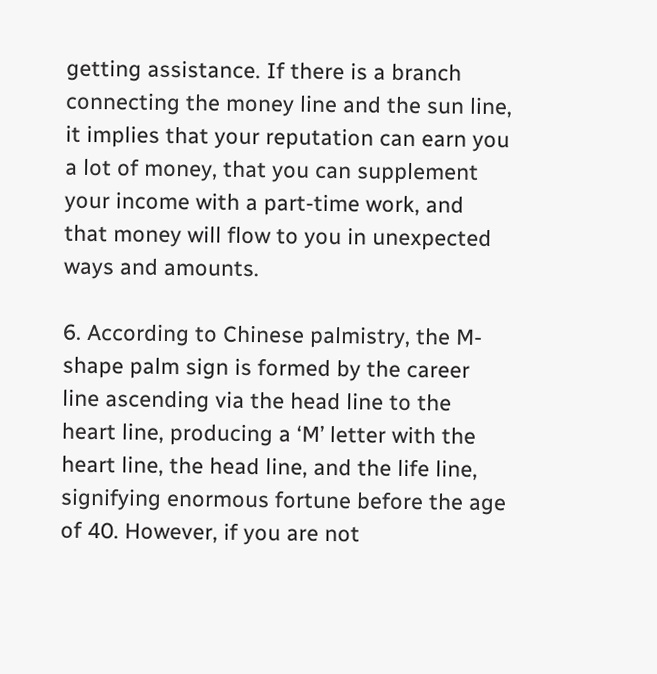getting assistance. If there is a branch connecting the money line and the sun line, it implies that your reputation can earn you a lot of money, that you can supplement your income with a part-time work, and that money will flow to you in unexpected ways and amounts.

6. According to Chinese palmistry, the M-shape palm sign is formed by the career line ascending via the head line to the heart line, producing a ‘M’ letter with the heart line, the head line, and the life line, signifying enormous fortune before the age of 40. However, if you are not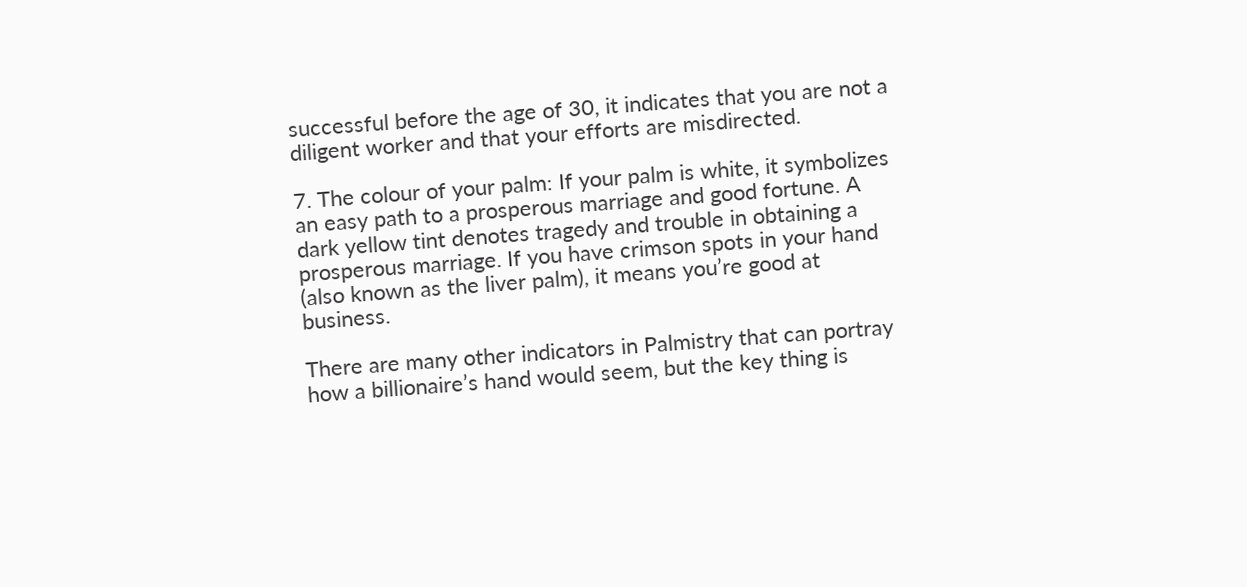successful before the age of 30, it indicates that you are not a diligent worker and that your efforts are misdirected.

7. The colour of your palm: If your palm is white, it symbolizes an easy path to a prosperous marriage and good fortune. A dark yellow tint denotes tragedy and trouble in obtaining a prosperous marriage. If you have crimson spots in your hand (also known as the liver palm), it means you’re good at business.

There are many other indicators in Palmistry that can portray how a billionaire’s hand would seem, but the key thing is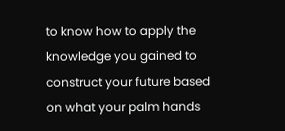to know how to apply the knowledge you gained to construct your future based on what your palm hands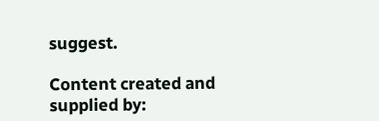suggest.

Content created and supplied by: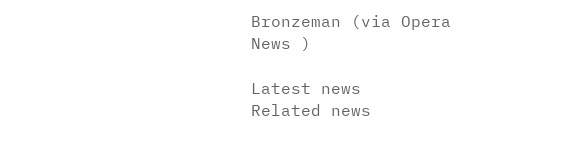Bronzeman (via Opera
News )

Latest news
Related news